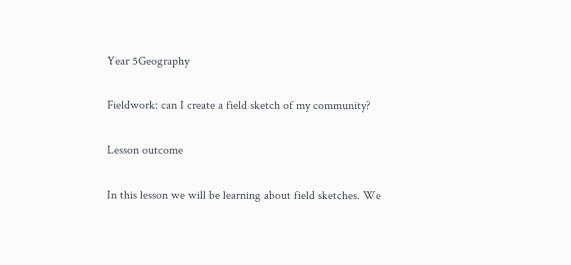Year 5Geography

Fieldwork: can I create a field sketch of my community?

Lesson outcome

In this lesson we will be learning about field sketches. We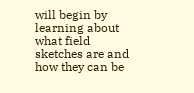will begin by learning about what field sketches are and how they can be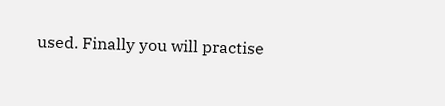used. Finally you will practise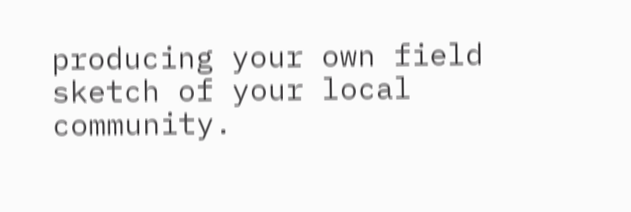producing your own field sketch of your local community.